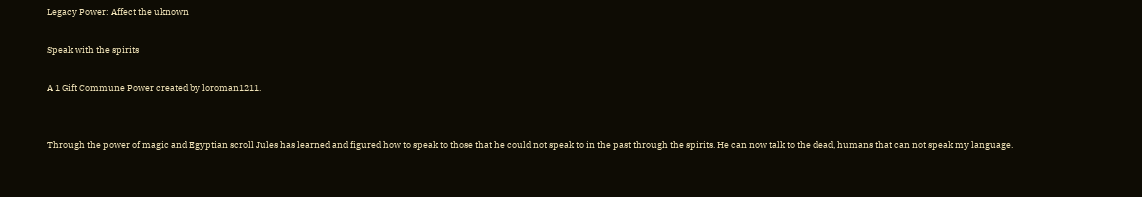Legacy Power: Affect the uknown

Speak with the spirits

A 1 Gift Commune Power created by loroman1211.


Through the power of magic and Egyptian scroll Jules has learned and figured how to speak to those that he could not speak to in the past through the spirits. He can now talk to the dead, humans that can not speak my language.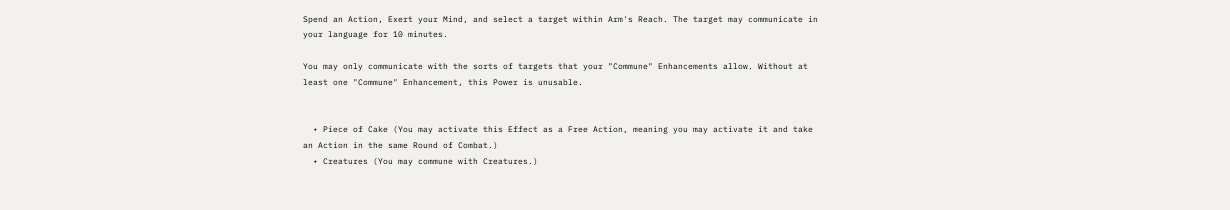Spend an Action, Exert your Mind, and select a target within Arm's Reach. The target may communicate in your language for 10 minutes.

You may only communicate with the sorts of targets that your "Commune" Enhancements allow. Without at least one "Commune" Enhancement, this Power is unusable.


  • Piece of Cake (You may activate this Effect as a Free Action, meaning you may activate it and take an Action in the same Round of Combat.)
  • Creatures (You may commune with Creatures.)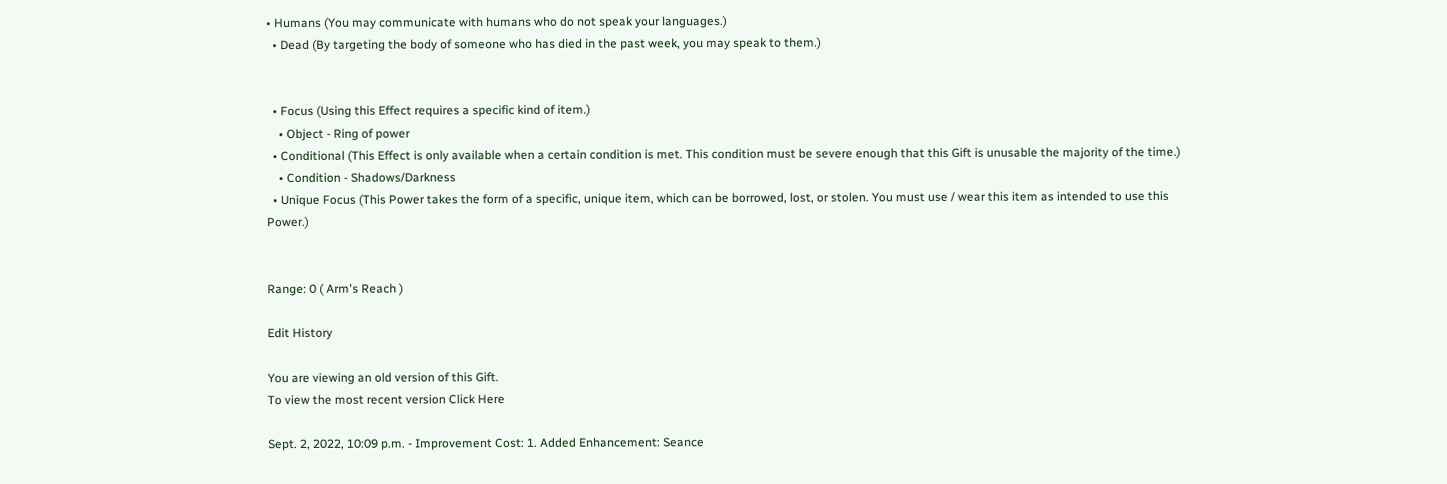• Humans (You may communicate with humans who do not speak your languages.)
  • Dead (By targeting the body of someone who has died in the past week, you may speak to them.)


  • Focus (Using this Effect requires a specific kind of item.)
    • Object - Ring of power
  • Conditional (This Effect is only available when a certain condition is met. This condition must be severe enough that this Gift is unusable the majority of the time.)
    • Condition - Shadows/Darkness
  • Unique Focus (This Power takes the form of a specific, unique item, which can be borrowed, lost, or stolen. You must use / wear this item as intended to use this Power.)


Range: 0 ( Arm's Reach )

Edit History

You are viewing an old version of this Gift.
To view the most recent version Click Here

Sept. 2, 2022, 10:09 p.m. - Improvement Cost: 1. Added Enhancement: Seance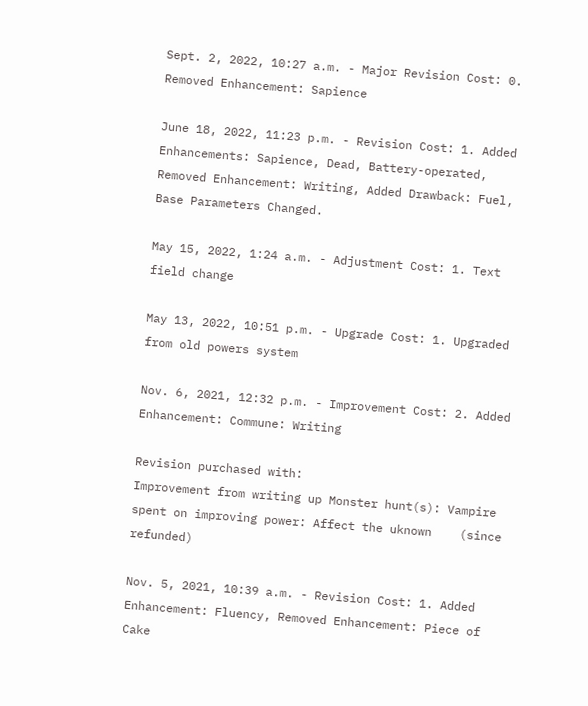Sept. 2, 2022, 10:27 a.m. - Major Revision Cost: 0. Removed Enhancement: Sapience

June 18, 2022, 11:23 p.m. - Revision Cost: 1. Added Enhancements: Sapience, Dead, Battery-operated, Removed Enhancement: Writing, Added Drawback: Fuel, Base Parameters Changed.

May 15, 2022, 1:24 a.m. - Adjustment Cost: 1. Text field change

May 13, 2022, 10:51 p.m. - Upgrade Cost: 1. Upgraded from old powers system

Nov. 6, 2021, 12:32 p.m. - Improvement Cost: 2. Added Enhancement: Commune: Writing

Revision purchased with:
Improvement from writing up Monster hunt(s): Vampire spent on improving power: Affect the uknown    (since refunded)

Nov. 5, 2021, 10:39 a.m. - Revision Cost: 1. Added Enhancement: Fluency, Removed Enhancement: Piece of Cake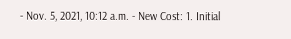- Nov. 5, 2021, 10:12 a.m. - New Cost: 1. Initial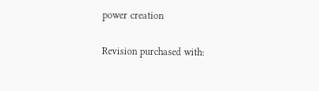power creation

Revision purchased with: